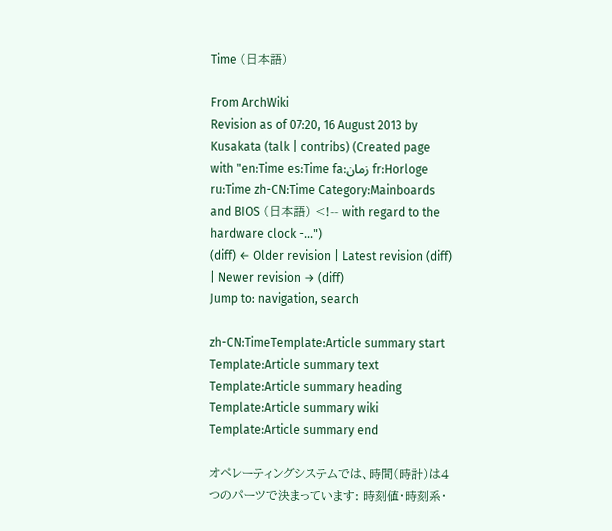Time (日本語)

From ArchWiki
Revision as of 07:20, 16 August 2013 by Kusakata (talk | contribs) (Created page with "en:Time es:Time fa:زمان fr:Horloge ru:Time zh-CN:Time Category:Mainboards and BIOS (日本語) <!-- with regard to the hardware clock -...")
(diff) ← Older revision | Latest revision (diff) | Newer revision → (diff)
Jump to: navigation, search

zh-CN:TimeTemplate:Article summary start Template:Article summary text Template:Article summary heading Template:Article summary wiki Template:Article summary end

オペレーティングシステムでは、時間(時計)は4つのパーツで決まっています: 時刻値・時刻系・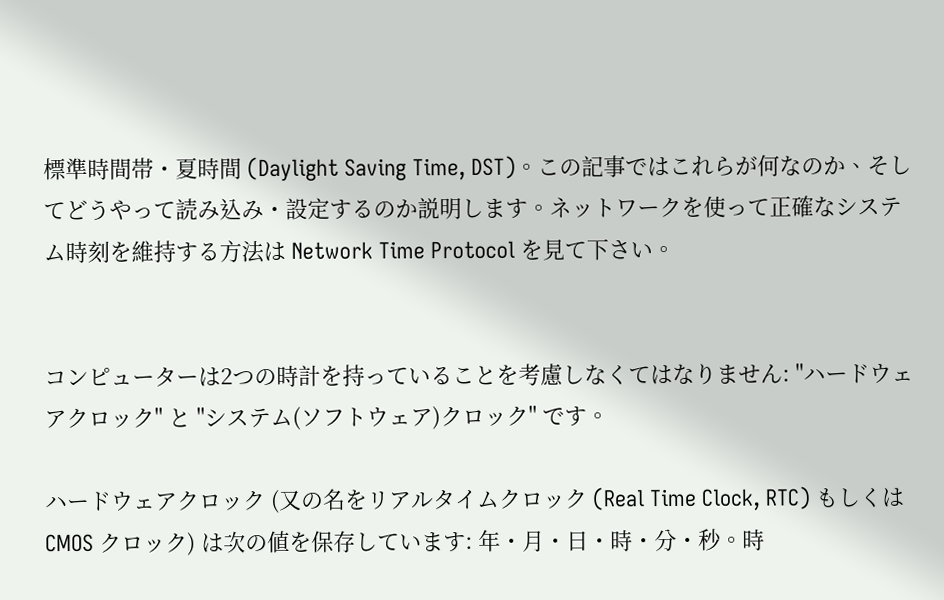標準時間帯・夏時間 (Daylight Saving Time, DST)。この記事ではこれらが何なのか、そしてどうやって読み込み・設定するのか説明します。ネットワークを使って正確なシステム時刻を維持する方法は Network Time Protocol を見て下さい。


コンピューターは2つの時計を持っていることを考慮しなくてはなりません: "ハードウェアクロック" と "システム(ソフトウェア)クロック" です。

ハードウェアクロック (又の名をリアルタイムクロック (Real Time Clock, RTC) もしくは CMOS クロック) は次の値を保存しています: 年・月・日・時・分・秒。時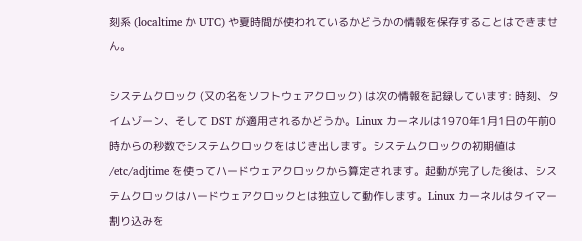刻系 (localtime か UTC) や夏時間が使われているかどうかの情報を保存することはできません。

システムクロック (又の名をソフトウェアクロック) は次の情報を記録しています: 時刻、タイムゾーン、そして DST が適用されるかどうか。Linux カーネルは1970年1月1日の午前0時からの秒数でシステムクロックをはじき出します。システムクロックの初期値は /etc/adjtime を使ってハードウェアクロックから算定されます。起動が完了した後は、システムクロックはハードウェアクロックとは独立して動作します。Linux カーネルはタイマー割り込みを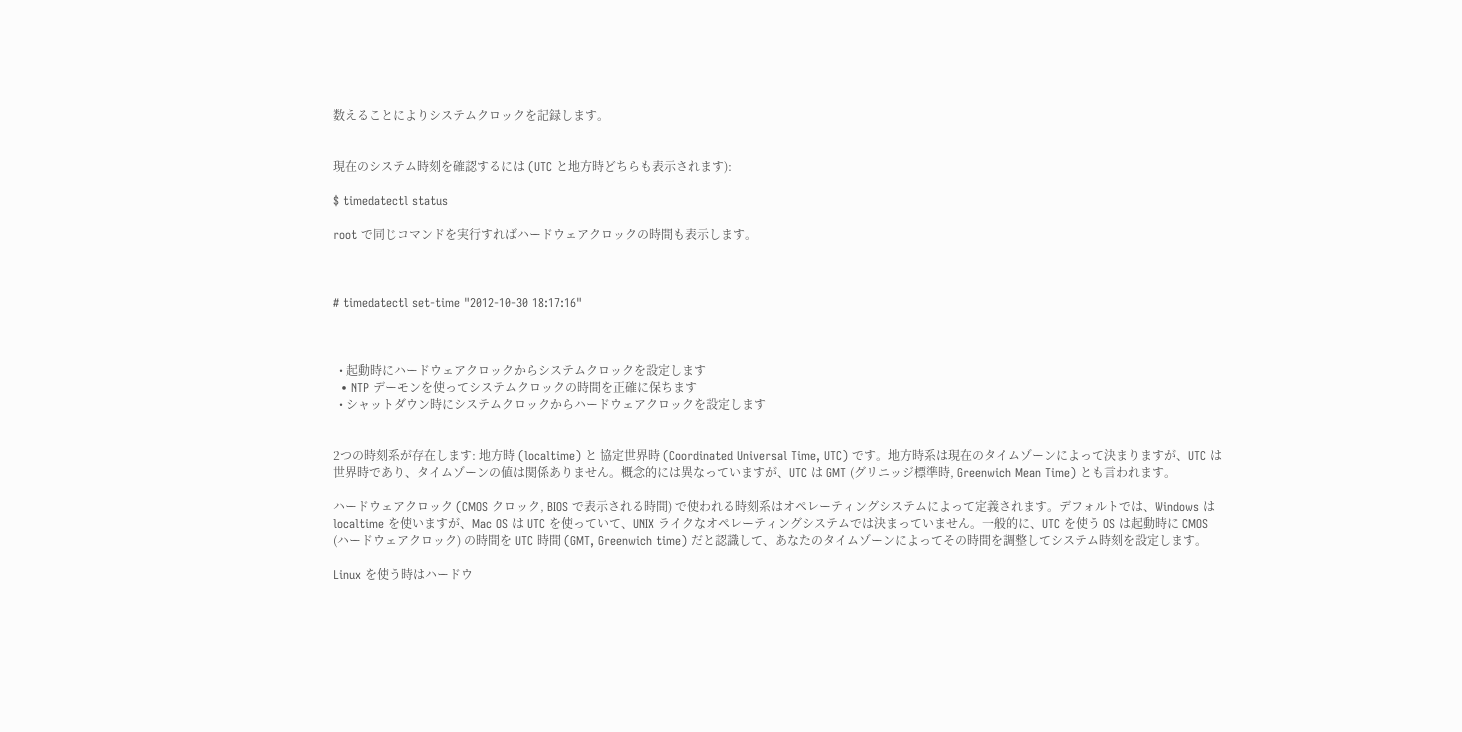数えることによりシステムクロックを記録します。


現在のシステム時刻を確認するには (UTC と地方時どちらも表示されます):

$ timedatectl status

root で同じコマンドを実行すればハードウェアクロックの時間も表示します。



# timedatectl set-time "2012-10-30 18:17:16"



  • 起動時にハードウェアクロックからシステムクロックを設定します
  • NTP デーモンを使ってシステムクロックの時間を正確に保ちます
  • シャットダウン時にシステムクロックからハードウェアクロックを設定します


2つの時刻系が存在します: 地方時 (localtime) と 協定世界時 (Coordinated Universal Time, UTC) です。地方時系は現在のタイムゾーンによって決まりますが、UTC は世界時であり、タイムゾーンの値は関係ありません。概念的には異なっていますが、UTC は GMT (グリニッジ標準時, Greenwich Mean Time) とも言われます。

ハードウェアクロック (CMOS クロック, BIOS で表示される時間) で使われる時刻系はオペレーティングシステムによって定義されます。デフォルトでは、Windows は localtime を使いますが、Mac OS は UTC を使っていて、UNIX ライクなオペレーティングシステムでは決まっていません。一般的に、UTC を使う OS は起動時に CMOS (ハードウェアクロック) の時間を UTC 時間 (GMT, Greenwich time) だと認識して、あなたのタイムゾーンによってその時間を調整してシステム時刻を設定します。

Linux を使う時はハードウ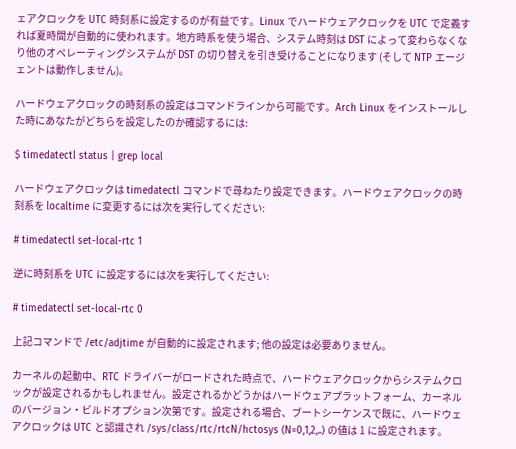ェアクロックを UTC 時刻系に設定するのが有益です。Linux でハードウェアクロックを UTC で定義すれば夏時間が自動的に使われます。地方時系を使う場合、システム時刻は DST によって変わらなくなり他のオペレーティングシステムが DST の切り替えを引き受けることになります (そして NTP エージェントは動作しません)。

ハードウェアクロックの時刻系の設定はコマンドラインから可能です。Arch Linux をインストールした時にあなたがどちらを設定したのか確認するには:

$ timedatectl status | grep local

ハードウェアクロックは timedatectl コマンドで尋ねたり設定できます。ハードウェアクロックの時刻系を localtime に変更するには次を実行してください:

# timedatectl set-local-rtc 1

逆に時刻系を UTC に設定するには次を実行してください:

# timedatectl set-local-rtc 0

上記コマンドで /etc/adjtime が自動的に設定されます; 他の設定は必要ありません。

カーネルの起動中、RTC ドライバーがロードされた時点で、ハードウェアクロックからシステムクロックが設定されるかもしれません。設定されるかどうかはハードウェアプラットフォーム、カーネルのバージョン・ビルドオプション次第です。設定される場合、ブートシーケンスで既に、ハードウェアクロックは UTC と認識され /sys/class/rtc/rtcN/hctosys (N=0,1,2,..) の値は 1 に設定されます。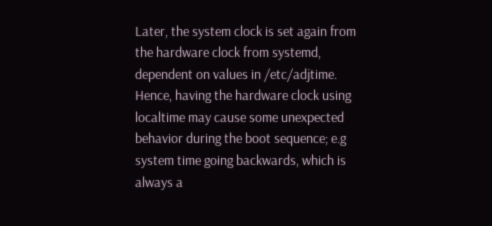Later, the system clock is set again from the hardware clock from systemd, dependent on values in /etc/adjtime. Hence, having the hardware clock using localtime may cause some unexpected behavior during the boot sequence; e.g system time going backwards, which is always a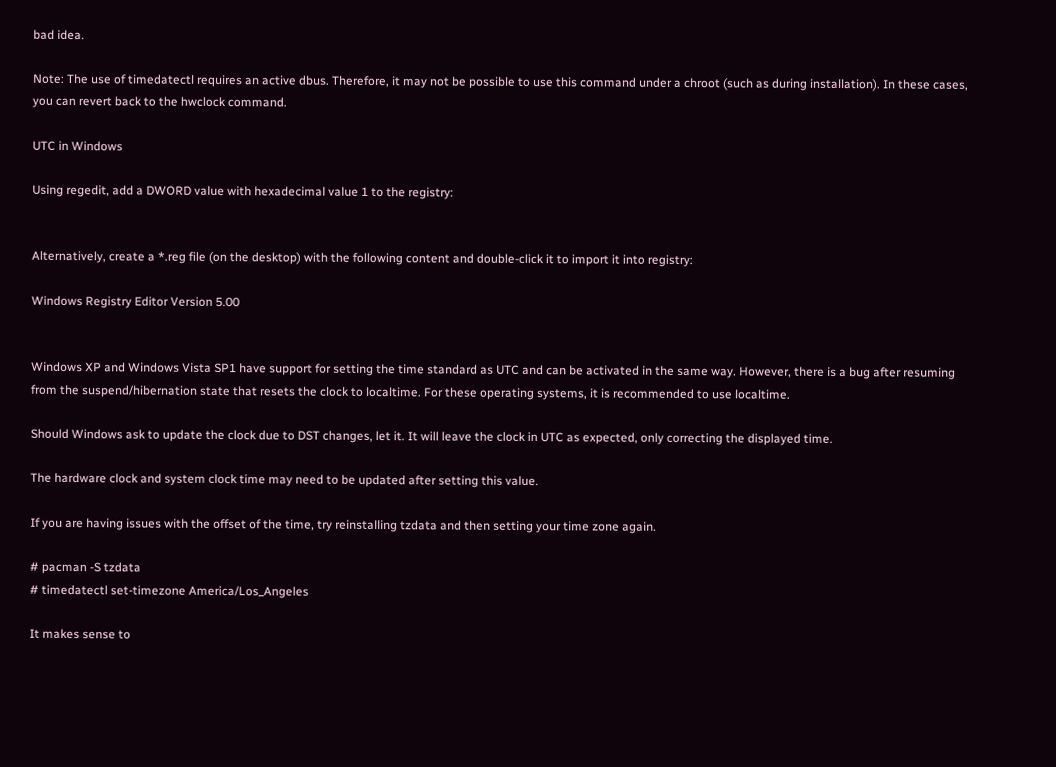bad idea.

Note: The use of timedatectl requires an active dbus. Therefore, it may not be possible to use this command under a chroot (such as during installation). In these cases, you can revert back to the hwclock command.

UTC in Windows

Using regedit, add a DWORD value with hexadecimal value 1 to the registry:


Alternatively, create a *.reg file (on the desktop) with the following content and double-click it to import it into registry:

Windows Registry Editor Version 5.00


Windows XP and Windows Vista SP1 have support for setting the time standard as UTC and can be activated in the same way. However, there is a bug after resuming from the suspend/hibernation state that resets the clock to localtime. For these operating systems, it is recommended to use localtime.

Should Windows ask to update the clock due to DST changes, let it. It will leave the clock in UTC as expected, only correcting the displayed time.

The hardware clock and system clock time may need to be updated after setting this value.

If you are having issues with the offset of the time, try reinstalling tzdata and then setting your time zone again.

# pacman -S tzdata
# timedatectl set-timezone America/Los_Angeles

It makes sense to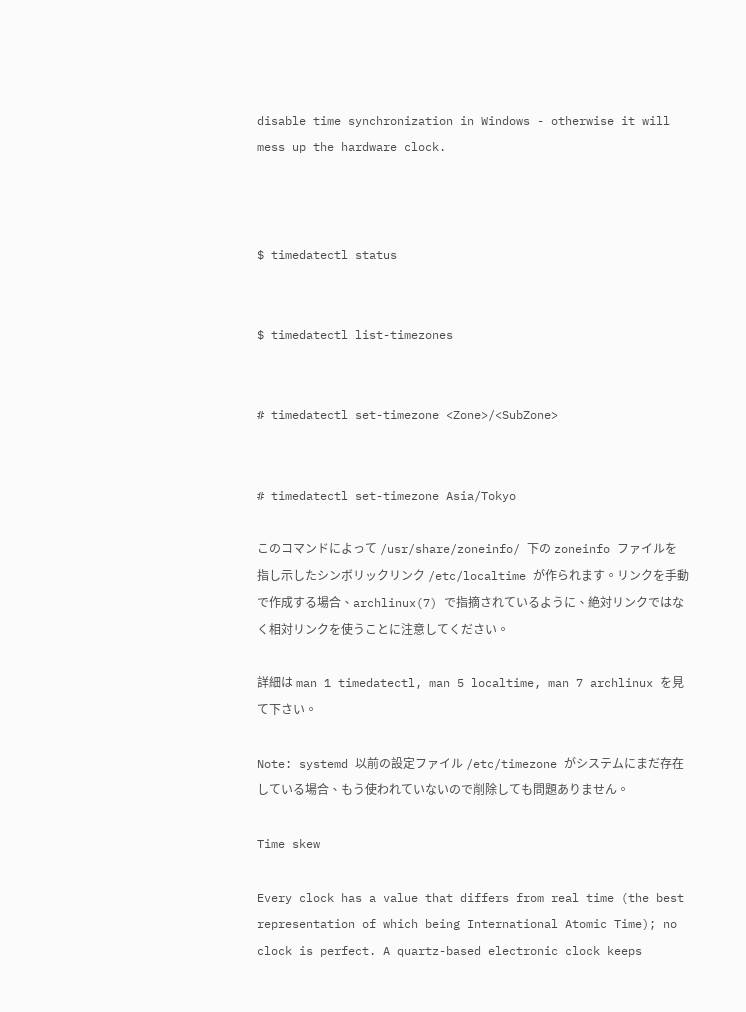disable time synchronization in Windows - otherwise it will mess up the hardware clock.



$ timedatectl status


$ timedatectl list-timezones


# timedatectl set-timezone <Zone>/<SubZone>


# timedatectl set-timezone Asia/Tokyo

このコマンドによって /usr/share/zoneinfo/ 下の zoneinfo ファイルを指し示したシンボリックリンク /etc/localtime が作られます。リンクを手動で作成する場合、archlinux(7) で指摘されているように、絶対リンクではなく相対リンクを使うことに注意してください。

詳細は man 1 timedatectl, man 5 localtime, man 7 archlinux を見て下さい。

Note: systemd 以前の設定ファイル /etc/timezone がシステムにまだ存在している場合、もう使われていないので削除しても問題ありません。

Time skew

Every clock has a value that differs from real time (the best representation of which being International Atomic Time); no clock is perfect. A quartz-based electronic clock keeps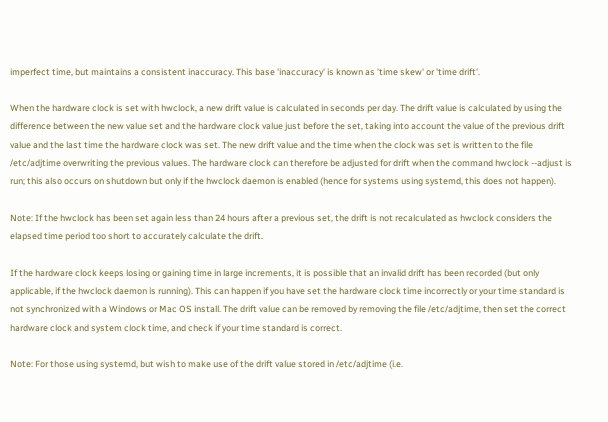imperfect time, but maintains a consistent inaccuracy. This base 'inaccuracy' is known as 'time skew' or 'time drift'.

When the hardware clock is set with hwclock, a new drift value is calculated in seconds per day. The drift value is calculated by using the difference between the new value set and the hardware clock value just before the set, taking into account the value of the previous drift value and the last time the hardware clock was set. The new drift value and the time when the clock was set is written to the file /etc/adjtime overwriting the previous values. The hardware clock can therefore be adjusted for drift when the command hwclock --adjust is run; this also occurs on shutdown but only if the hwclock daemon is enabled (hence for systems using systemd, this does not happen).

Note: If the hwclock has been set again less than 24 hours after a previous set, the drift is not recalculated as hwclock considers the elapsed time period too short to accurately calculate the drift.

If the hardware clock keeps losing or gaining time in large increments, it is possible that an invalid drift has been recorded (but only applicable, if the hwclock daemon is running). This can happen if you have set the hardware clock time incorrectly or your time standard is not synchronized with a Windows or Mac OS install. The drift value can be removed by removing the file /etc/adjtime, then set the correct hardware clock and system clock time, and check if your time standard is correct.

Note: For those using systemd, but wish to make use of the drift value stored in /etc/adjtime (i.e.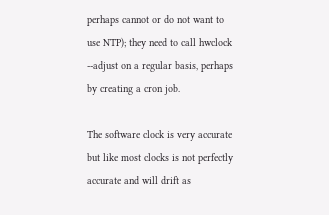perhaps cannot or do not want to use NTP); they need to call hwclock --adjust on a regular basis, perhaps by creating a cron job.

The software clock is very accurate but like most clocks is not perfectly accurate and will drift as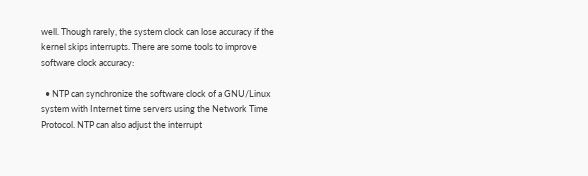well. Though rarely, the system clock can lose accuracy if the kernel skips interrupts. There are some tools to improve software clock accuracy:

  • NTP can synchronize the software clock of a GNU/Linux system with Internet time servers using the Network Time Protocol. NTP can also adjust the interrupt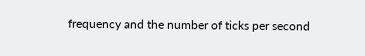frequency and the number of ticks per second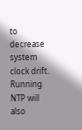to decrease system clock drift. Running NTP will also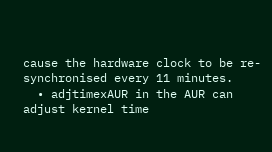cause the hardware clock to be re-synchronised every 11 minutes.
  • adjtimexAUR in the AUR can adjust kernel time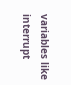variables like interrupt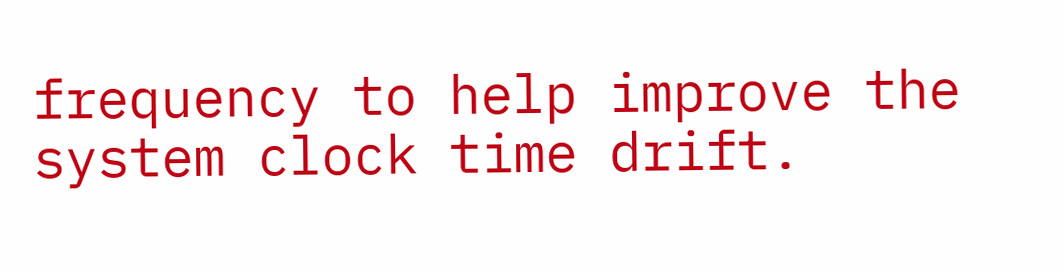frequency to help improve the system clock time drift.